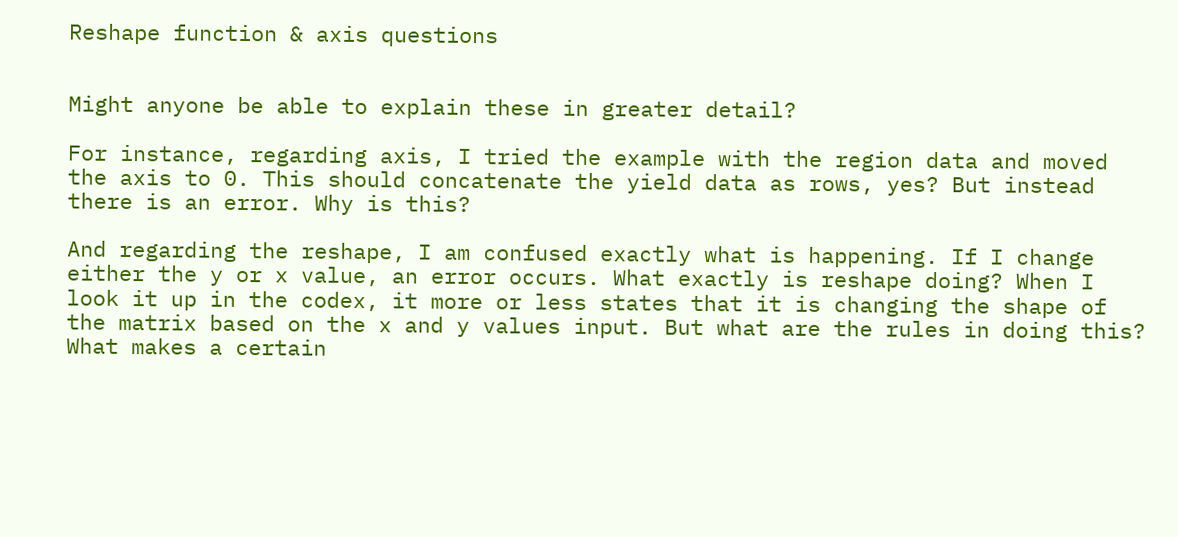Reshape function & axis questions


Might anyone be able to explain these in greater detail?

For instance, regarding axis, I tried the example with the region data and moved the axis to 0. This should concatenate the yield data as rows, yes? But instead there is an error. Why is this?

And regarding the reshape, I am confused exactly what is happening. If I change either the y or x value, an error occurs. What exactly is reshape doing? When I look it up in the codex, it more or less states that it is changing the shape of the matrix based on the x and y values input. But what are the rules in doing this? What makes a certain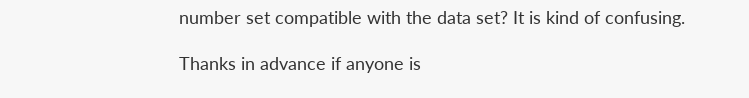number set compatible with the data set? It is kind of confusing.

Thanks in advance if anyone is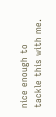nice enough to tackle this with me.